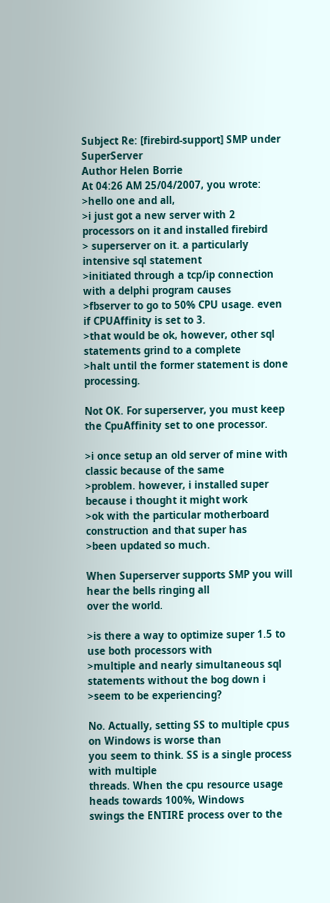Subject Re: [firebird-support] SMP under SuperServer
Author Helen Borrie
At 04:26 AM 25/04/2007, you wrote:
>hello one and all,
>i just got a new server with 2 processors on it and installed firebird
> superserver on it. a particularly intensive sql statement
>initiated through a tcp/ip connection with a delphi program causes
>fbserver to go to 50% CPU usage. even if CPUAffinity is set to 3.
>that would be ok, however, other sql statements grind to a complete
>halt until the former statement is done processing.

Not OK. For superserver, you must keep the CpuAffinity set to one processor.

>i once setup an old server of mine with classic because of the same
>problem. however, i installed super because i thought it might work
>ok with the particular motherboard construction and that super has
>been updated so much.

When Superserver supports SMP you will hear the bells ringing all
over the world.

>is there a way to optimize super 1.5 to use both processors with
>multiple and nearly simultaneous sql statements without the bog down i
>seem to be experiencing?

No. Actually, setting SS to multiple cpus on Windows is worse than
you seem to think. SS is a single process with multiple
threads. When the cpu resource usage heads towards 100%, Windows
swings the ENTIRE process over to the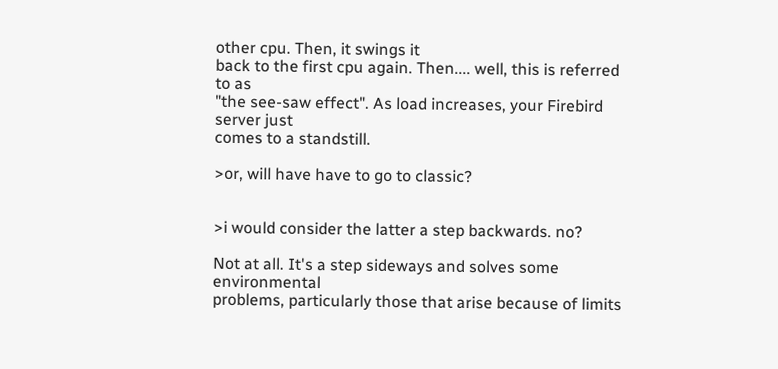other cpu. Then, it swings it
back to the first cpu again. Then.... well, this is referred to as
"the see-saw effect". As load increases, your Firebird server just
comes to a standstill.

>or, will have have to go to classic?


>i would consider the latter a step backwards. no?

Not at all. It's a step sideways and solves some environmental
problems, particularly those that arise because of limits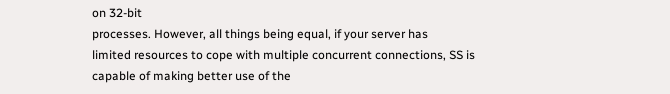on 32-bit
processes. However, all things being equal, if your server has
limited resources to cope with multiple concurrent connections, SS is
capable of making better use of the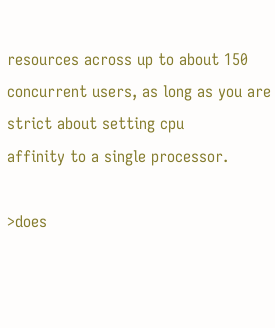resources across up to about 150
concurrent users, as long as you are strict about setting cpu
affinity to a single processor.

>does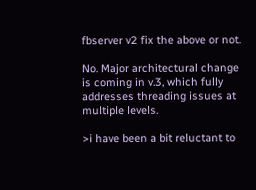fbserver v2 fix the above or not.

No. Major architectural change is coming in v.3, which fully
addresses threading issues at multiple levels.

>i have been a bit reluctant to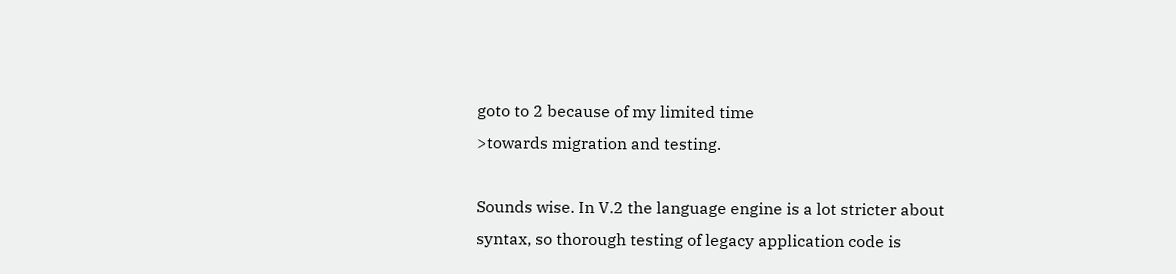goto to 2 because of my limited time
>towards migration and testing.

Sounds wise. In V.2 the language engine is a lot stricter about
syntax, so thorough testing of legacy application code is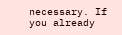necessary. If you already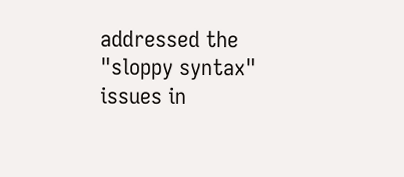addressed the "sloppy syntax" issues in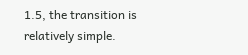1.5, the transition is relatively simple.